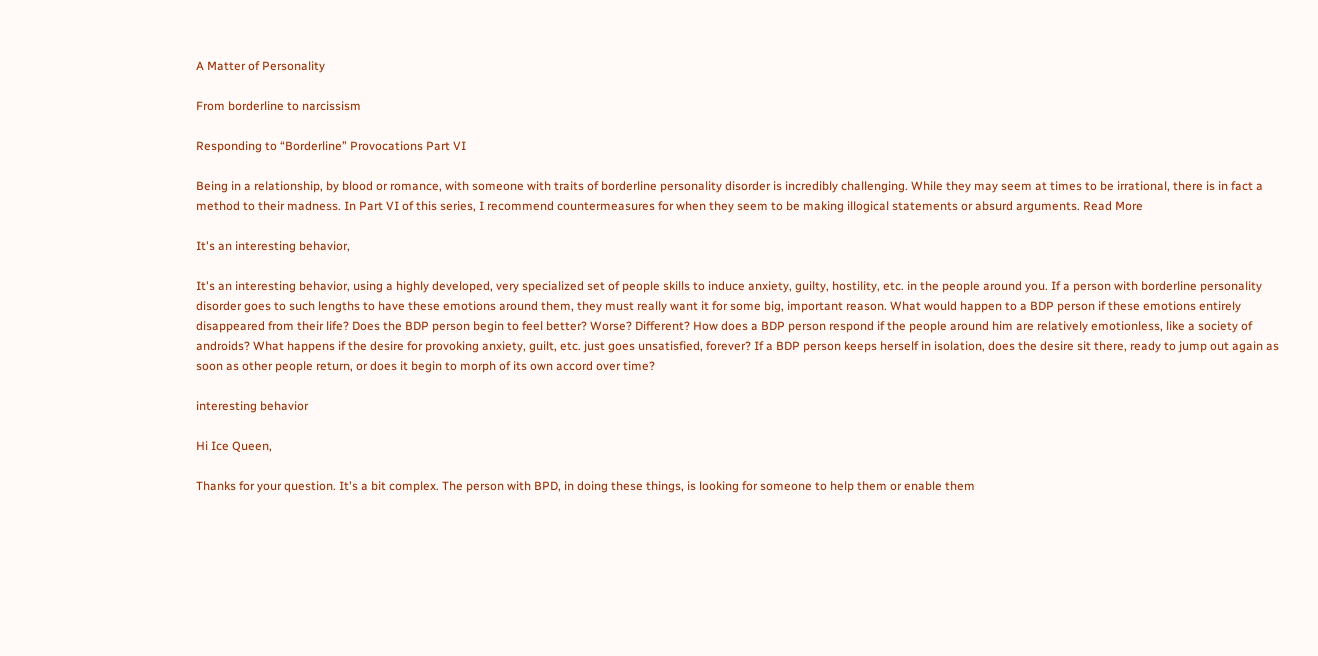A Matter of Personality

From borderline to narcissism

Responding to “Borderline” Provocations Part VI

Being in a relationship, by blood or romance, with someone with traits of borderline personality disorder is incredibly challenging. While they may seem at times to be irrational, there is in fact a method to their madness. In Part VI of this series, I recommend countermeasures for when they seem to be making illogical statements or absurd arguments. Read More

It's an interesting behavior,

It's an interesting behavior, using a highly developed, very specialized set of people skills to induce anxiety, guilty, hostility, etc. in the people around you. If a person with borderline personality disorder goes to such lengths to have these emotions around them, they must really want it for some big, important reason. What would happen to a BDP person if these emotions entirely disappeared from their life? Does the BDP person begin to feel better? Worse? Different? How does a BDP person respond if the people around him are relatively emotionless, like a society of androids? What happens if the desire for provoking anxiety, guilt, etc. just goes unsatisfied, forever? If a BDP person keeps herself in isolation, does the desire sit there, ready to jump out again as soon as other people return, or does it begin to morph of its own accord over time?

interesting behavior

Hi Ice Queen,

Thanks for your question. It's a bit complex. The person with BPD, in doing these things, is looking for someone to help them or enable them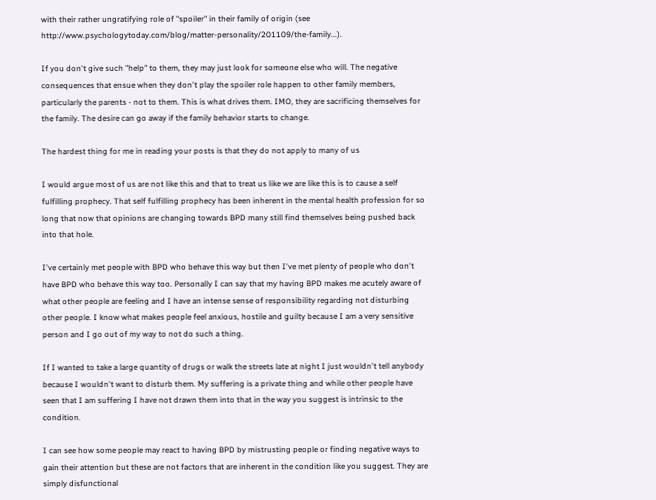with their rather ungratifying role of "spoiler" in their family of origin (see http://www.psychologytoday.com/blog/matter-personality/201109/the-family...).

If you don't give such "help" to them, they may just look for someone else who will. The negative consequences that ensue when they don't play the spoiler role happen to other family members, particularly the parents - not to them. This is what drives them. IMO, they are sacrificing themselves for the family. The desire can go away if the family behavior starts to change.

The hardest thing for me in reading your posts is that they do not apply to many of us

I would argue most of us are not like this and that to treat us like we are like this is to cause a self fulfilling prophecy. That self fulfilling prophecy has been inherent in the mental health profession for so long that now that opinions are changing towards BPD many still find themselves being pushed back into that hole.

I've certainly met people with BPD who behave this way but then I've met plenty of people who don't have BPD who behave this way too. Personally I can say that my having BPD makes me acutely aware of what other people are feeling and I have an intense sense of responsibility regarding not disturbing other people. I know what makes people feel anxious, hostile and guilty because I am a very sensitive person and I go out of my way to not do such a thing.

If I wanted to take a large quantity of drugs or walk the streets late at night I just wouldn't tell anybody because I wouldn't want to disturb them. My suffering is a private thing and while other people have seen that I am suffering I have not drawn them into that in the way you suggest is intrinsic to the condition.

I can see how some people may react to having BPD by mistrusting people or finding negative ways to gain their attention but these are not factors that are inherent in the condition like you suggest. They are simply disfunctional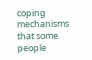coping mechanisms that some people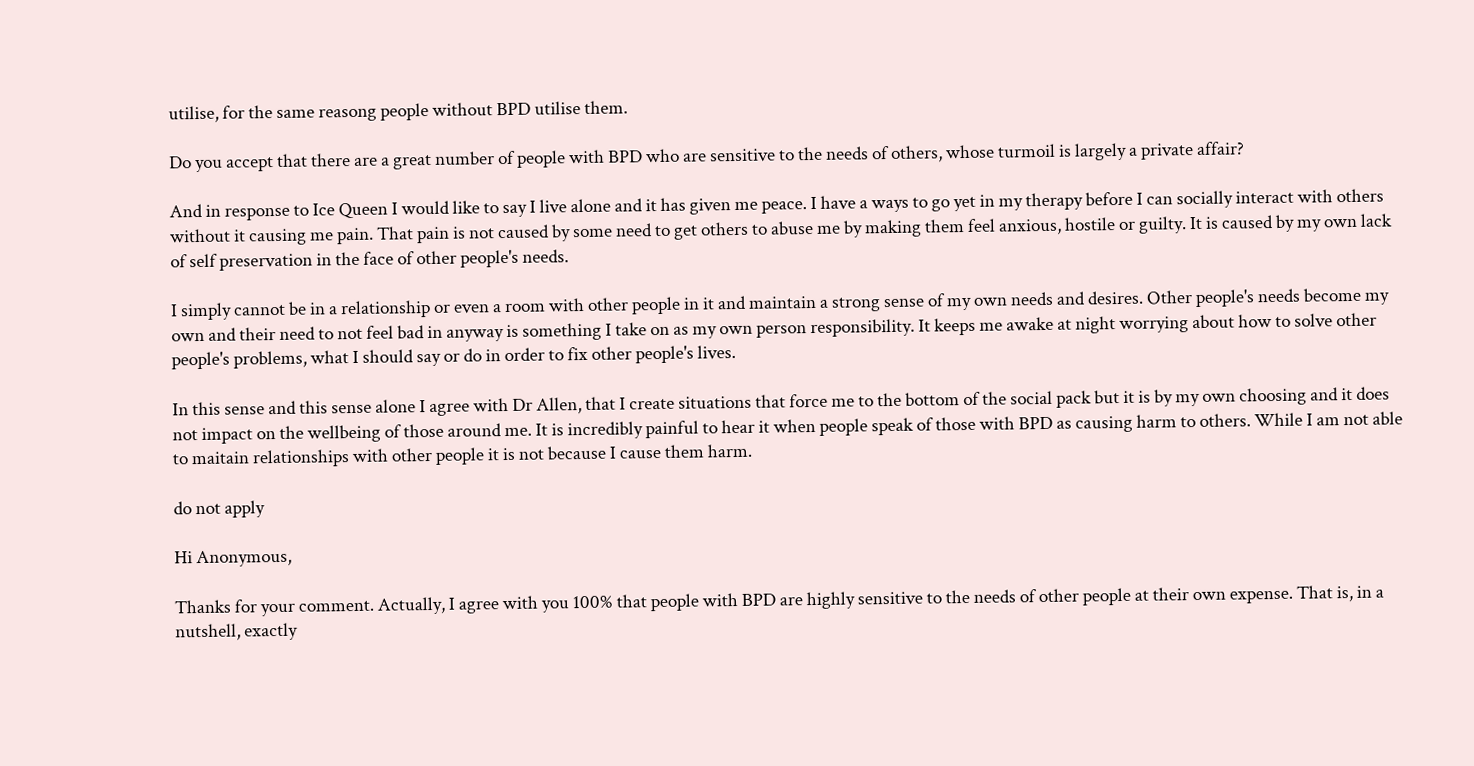utilise, for the same reasong people without BPD utilise them.

Do you accept that there are a great number of people with BPD who are sensitive to the needs of others, whose turmoil is largely a private affair?

And in response to Ice Queen I would like to say I live alone and it has given me peace. I have a ways to go yet in my therapy before I can socially interact with others without it causing me pain. That pain is not caused by some need to get others to abuse me by making them feel anxious, hostile or guilty. It is caused by my own lack of self preservation in the face of other people's needs.

I simply cannot be in a relationship or even a room with other people in it and maintain a strong sense of my own needs and desires. Other people's needs become my own and their need to not feel bad in anyway is something I take on as my own person responsibility. It keeps me awake at night worrying about how to solve other people's problems, what I should say or do in order to fix other people's lives.

In this sense and this sense alone I agree with Dr Allen, that I create situations that force me to the bottom of the social pack but it is by my own choosing and it does not impact on the wellbeing of those around me. It is incredibly painful to hear it when people speak of those with BPD as causing harm to others. While I am not able to maitain relationships with other people it is not because I cause them harm.

do not apply

Hi Anonymous,

Thanks for your comment. Actually, I agree with you 100% that people with BPD are highly sensitive to the needs of other people at their own expense. That is, in a nutshell, exactly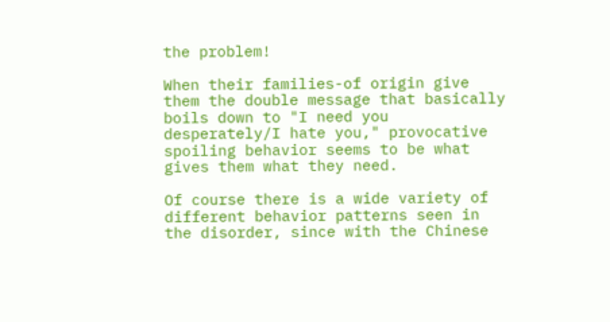the problem!

When their families-of origin give them the double message that basically boils down to "I need you desperately/I hate you," provocative spoiling behavior seems to be what gives them what they need.

Of course there is a wide variety of different behavior patterns seen in the disorder, since with the Chinese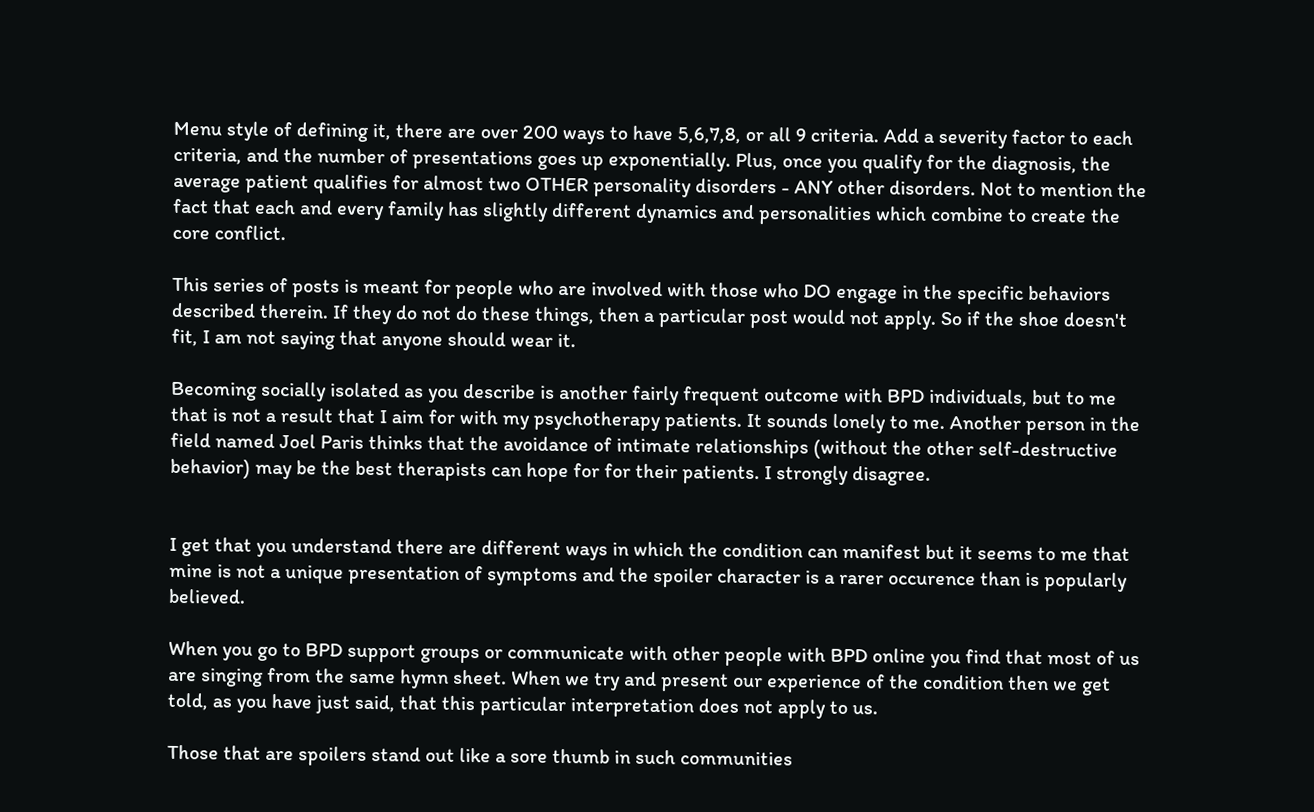Menu style of defining it, there are over 200 ways to have 5,6,7,8, or all 9 criteria. Add a severity factor to each criteria, and the number of presentations goes up exponentially. Plus, once you qualify for the diagnosis, the average patient qualifies for almost two OTHER personality disorders - ANY other disorders. Not to mention the fact that each and every family has slightly different dynamics and personalities which combine to create the core conflict.

This series of posts is meant for people who are involved with those who DO engage in the specific behaviors described therein. If they do not do these things, then a particular post would not apply. So if the shoe doesn't fit, I am not saying that anyone should wear it.

Becoming socially isolated as you describe is another fairly frequent outcome with BPD individuals, but to me that is not a result that I aim for with my psychotherapy patients. It sounds lonely to me. Another person in the field named Joel Paris thinks that the avoidance of intimate relationships (without the other self-destructive behavior) may be the best therapists can hope for for their patients. I strongly disagree.


I get that you understand there are different ways in which the condition can manifest but it seems to me that mine is not a unique presentation of symptoms and the spoiler character is a rarer occurence than is popularly believed.

When you go to BPD support groups or communicate with other people with BPD online you find that most of us are singing from the same hymn sheet. When we try and present our experience of the condition then we get told, as you have just said, that this particular interpretation does not apply to us.

Those that are spoilers stand out like a sore thumb in such communities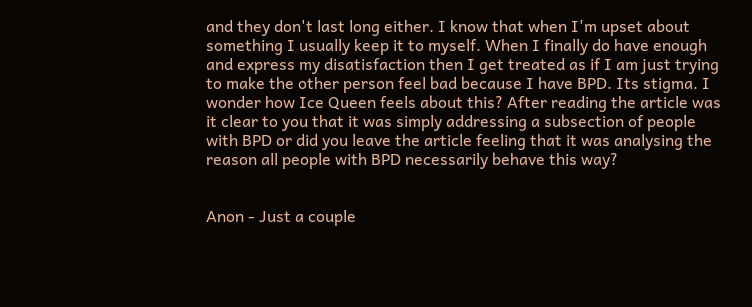and they don't last long either. I know that when I'm upset about something I usually keep it to myself. When I finally do have enough and express my disatisfaction then I get treated as if I am just trying to make the other person feel bad because I have BPD. Its stigma. I wonder how Ice Queen feels about this? After reading the article was it clear to you that it was simply addressing a subsection of people with BPD or did you leave the article feeling that it was analysing the reason all people with BPD necessarily behave this way?


Anon - Just a couple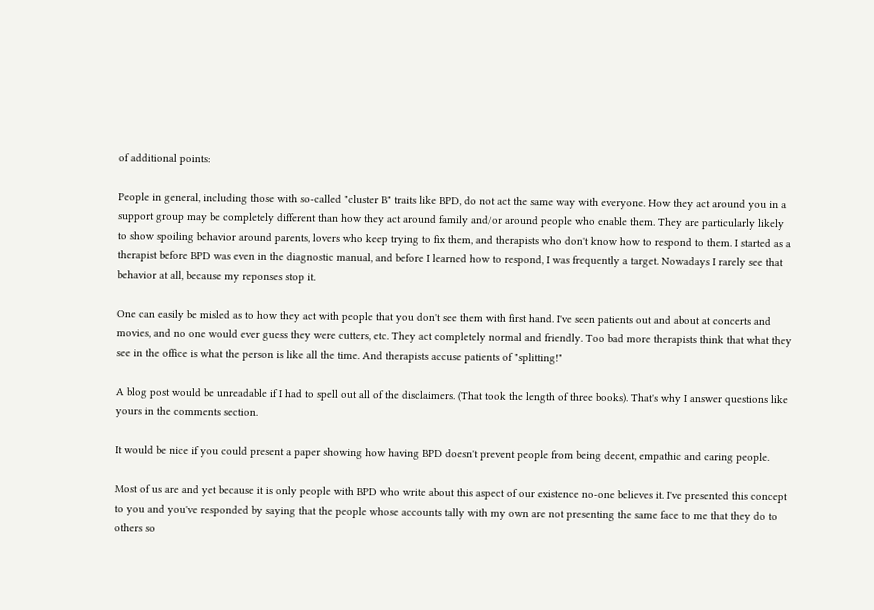of additional points:

People in general, including those with so-called "cluster B" traits like BPD, do not act the same way with everyone. How they act around you in a support group may be completely different than how they act around family and/or around people who enable them. They are particularly likely to show spoiling behavior around parents, lovers who keep trying to fix them, and therapists who don't know how to respond to them. I started as a therapist before BPD was even in the diagnostic manual, and before I learned how to respond, I was frequently a target. Nowadays I rarely see that behavior at all, because my reponses stop it.

One can easily be misled as to how they act with people that you don't see them with first hand. I've seen patients out and about at concerts and movies, and no one would ever guess they were cutters, etc. They act completely normal and friendly. Too bad more therapists think that what they see in the office is what the person is like all the time. And therapists accuse patients of "splitting!"

A blog post would be unreadable if I had to spell out all of the disclaimers. (That took the length of three books). That's why I answer questions like yours in the comments section.

It would be nice if you could present a paper showing how having BPD doesn't prevent people from being decent, empathic and caring people.

Most of us are and yet because it is only people with BPD who write about this aspect of our existence no-one believes it. I've presented this concept to you and you've responded by saying that the people whose accounts tally with my own are not presenting the same face to me that they do to others so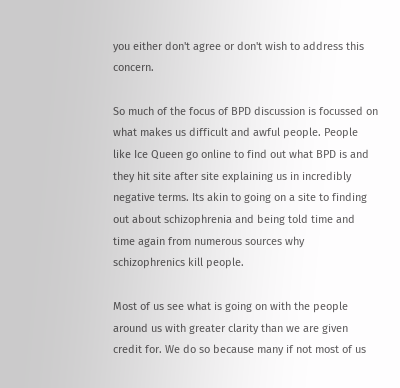you either don't agree or don't wish to address this concern.

So much of the focus of BPD discussion is focussed on what makes us difficult and awful people. People like Ice Queen go online to find out what BPD is and they hit site after site explaining us in incredibly negative terms. Its akin to going on a site to finding out about schizophrenia and being told time and time again from numerous sources why schizophrenics kill people.

Most of us see what is going on with the people around us with greater clarity than we are given credit for. We do so because many if not most of us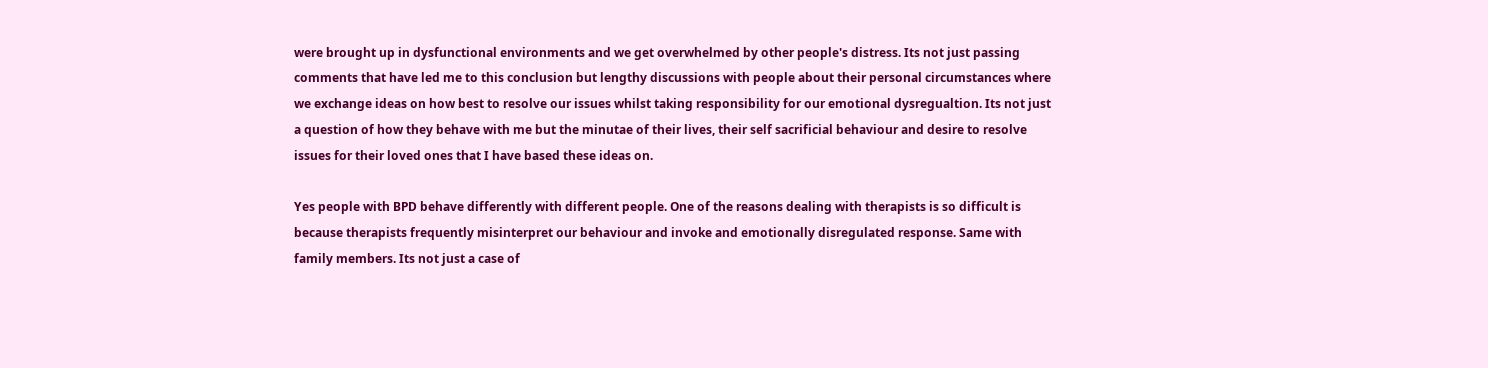were brought up in dysfunctional environments and we get overwhelmed by other people's distress. Its not just passing comments that have led me to this conclusion but lengthy discussions with people about their personal circumstances where we exchange ideas on how best to resolve our issues whilst taking responsibility for our emotional dysregualtion. Its not just a question of how they behave with me but the minutae of their lives, their self sacrificial behaviour and desire to resolve issues for their loved ones that I have based these ideas on.

Yes people with BPD behave differently with different people. One of the reasons dealing with therapists is so difficult is because therapists frequently misinterpret our behaviour and invoke and emotionally disregulated response. Same with family members. Its not just a case of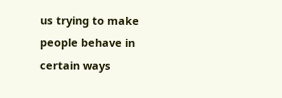us trying to make people behave in certain ways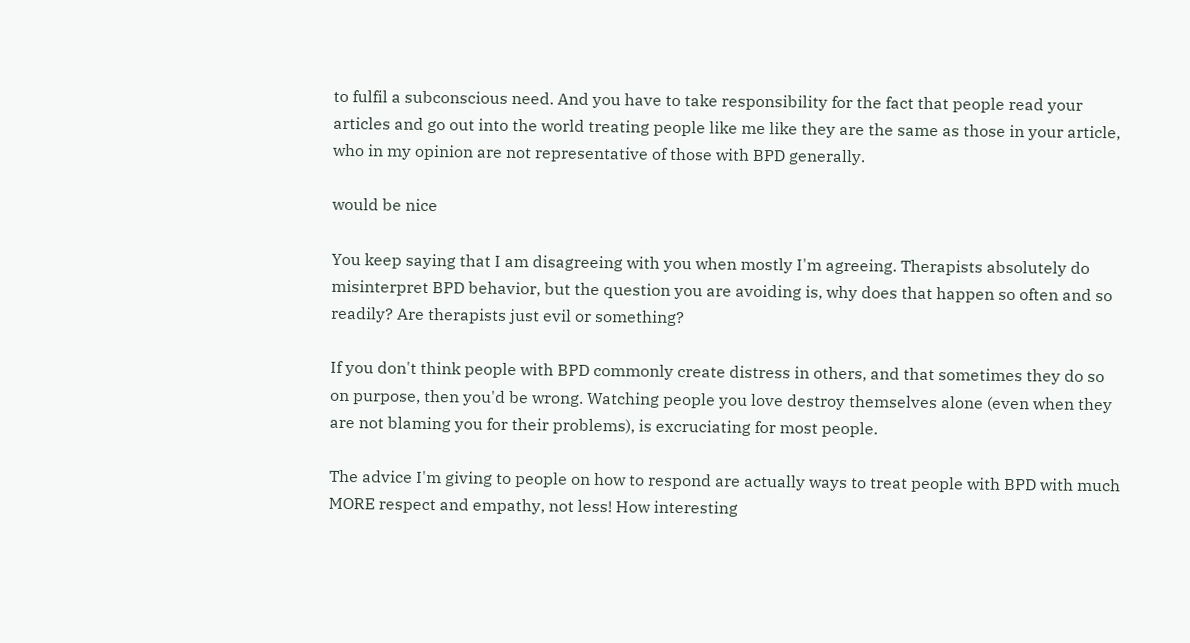to fulfil a subconscious need. And you have to take responsibility for the fact that people read your articles and go out into the world treating people like me like they are the same as those in your article, who in my opinion are not representative of those with BPD generally.

would be nice

You keep saying that I am disagreeing with you when mostly I'm agreeing. Therapists absolutely do misinterpret BPD behavior, but the question you are avoiding is, why does that happen so often and so readily? Are therapists just evil or something?

If you don't think people with BPD commonly create distress in others, and that sometimes they do so on purpose, then you'd be wrong. Watching people you love destroy themselves alone (even when they are not blaming you for their problems), is excruciating for most people.

The advice I'm giving to people on how to respond are actually ways to treat people with BPD with much MORE respect and empathy, not less! How interesting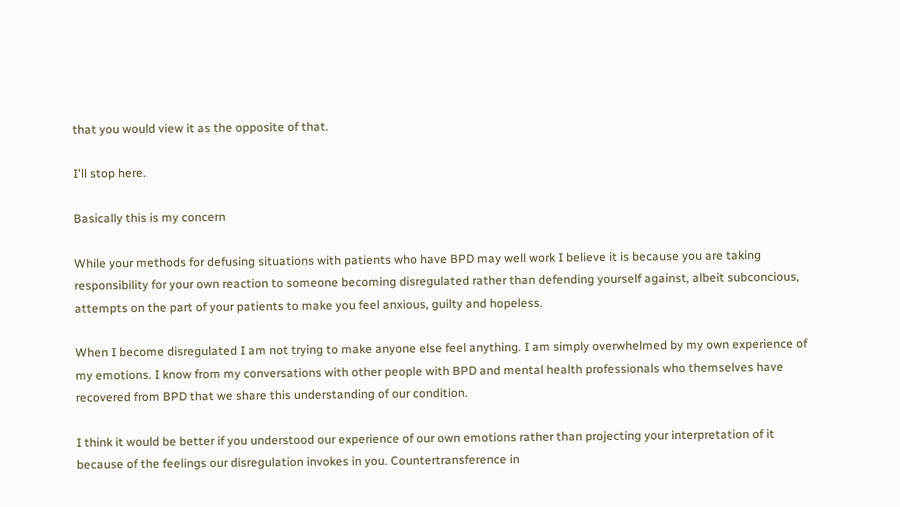that you would view it as the opposite of that.

I'll stop here.

Basically this is my concern

While your methods for defusing situations with patients who have BPD may well work I believe it is because you are taking responsibility for your own reaction to someone becoming disregulated rather than defending yourself against, albeit subconcious, attempts on the part of your patients to make you feel anxious, guilty and hopeless.

When I become disregulated I am not trying to make anyone else feel anything. I am simply overwhelmed by my own experience of my emotions. I know from my conversations with other people with BPD and mental health professionals who themselves have recovered from BPD that we share this understanding of our condition.

I think it would be better if you understood our experience of our own emotions rather than projecting your interpretation of it because of the feelings our disregulation invokes in you. Countertransference in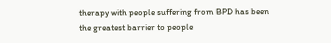therapy with people suffering from BPD has been the greatest barrier to people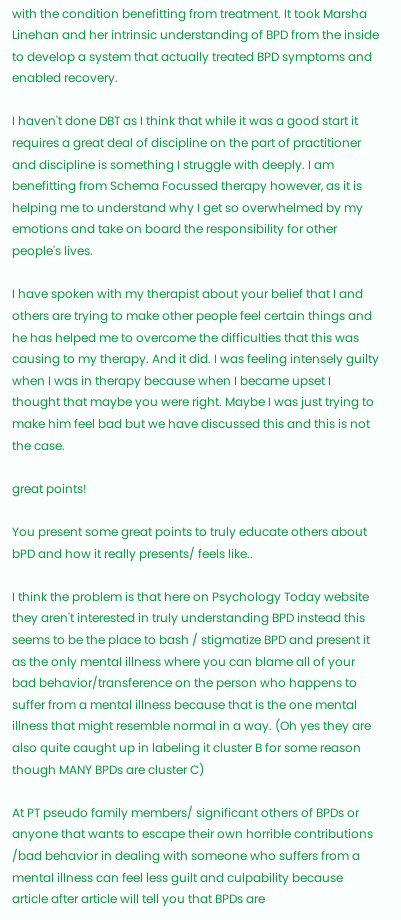with the condition benefitting from treatment. It took Marsha Linehan and her intrinsic understanding of BPD from the inside to develop a system that actually treated BPD symptoms and enabled recovery.

I haven't done DBT as I think that while it was a good start it requires a great deal of discipline on the part of practitioner and discipline is something I struggle with deeply. I am benefitting from Schema Focussed therapy however, as it is helping me to understand why I get so overwhelmed by my emotions and take on board the responsibility for other people's lives.

I have spoken with my therapist about your belief that I and others are trying to make other people feel certain things and he has helped me to overcome the difficulties that this was causing to my therapy. And it did. I was feeling intensely guilty when I was in therapy because when I became upset I thought that maybe you were right. Maybe I was just trying to make him feel bad but we have discussed this and this is not the case.

great points!

You present some great points to truly educate others about bPD and how it really presents/ feels like..

I think the problem is that here on Psychology Today website they aren't interested in truly understanding BPD instead this seems to be the place to bash / stigmatize BPD and present it as the only mental illness where you can blame all of your bad behavior/transference on the person who happens to suffer from a mental illness because that is the one mental illness that might resemble normal in a way. (Oh yes they are also quite caught up in labeling it cluster B for some reason though MANY BPDs are cluster C)

At PT pseudo family members/ significant others of BPDs or anyone that wants to escape their own horrible contributions /bad behavior in dealing with someone who suffers from a mental illness can feel less guilt and culpability because article after article will tell you that BPDs are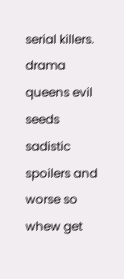serial killers. drama queens evil seeds sadistic spoilers and worse so whew get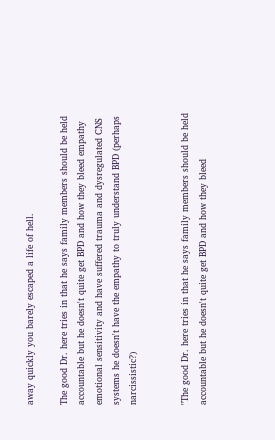away quickly you barely escaped a life of hell.

The good Dr. here tries in that he says family members should be held accountable but he doesn't quite get BPD and how they bleed empathy emotional sensitivity and have suffered trauma and dysregulated CNS systems he doesn't have the empathy to truly understand BPD (perhaps narcissistic?)


"The good Dr. here tries in that he says family members should be held accountable but he doesn't quite get BPD and how they bleed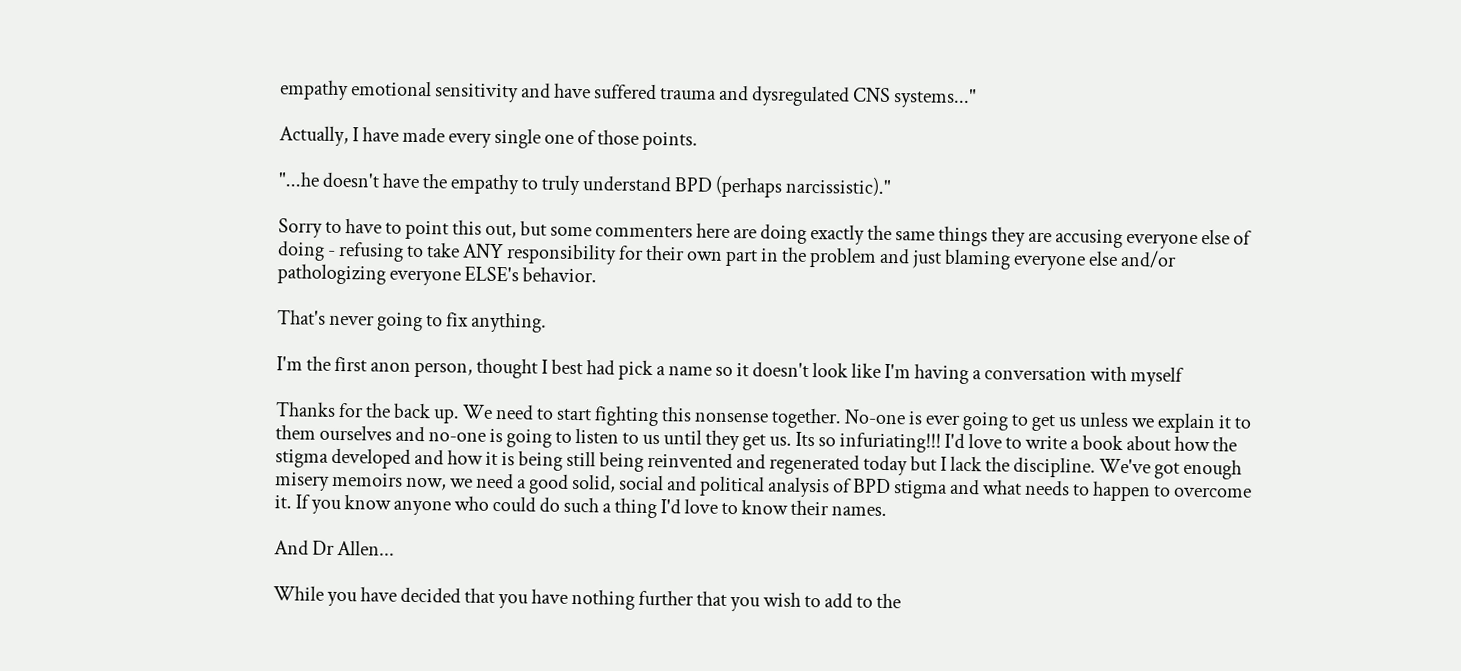empathy emotional sensitivity and have suffered trauma and dysregulated CNS systems..."

Actually, I have made every single one of those points.

"...he doesn't have the empathy to truly understand BPD (perhaps narcissistic)."

Sorry to have to point this out, but some commenters here are doing exactly the same things they are accusing everyone else of doing - refusing to take ANY responsibility for their own part in the problem and just blaming everyone else and/or pathologizing everyone ELSE's behavior.

That's never going to fix anything.

I'm the first anon person, thought I best had pick a name so it doesn't look like I'm having a conversation with myself

Thanks for the back up. We need to start fighting this nonsense together. No-one is ever going to get us unless we explain it to them ourselves and no-one is going to listen to us until they get us. Its so infuriating!!! I'd love to write a book about how the stigma developed and how it is being still being reinvented and regenerated today but I lack the discipline. We've got enough misery memoirs now, we need a good solid, social and political analysis of BPD stigma and what needs to happen to overcome it. If you know anyone who could do such a thing I'd love to know their names.

And Dr Allen...

While you have decided that you have nothing further that you wish to add to the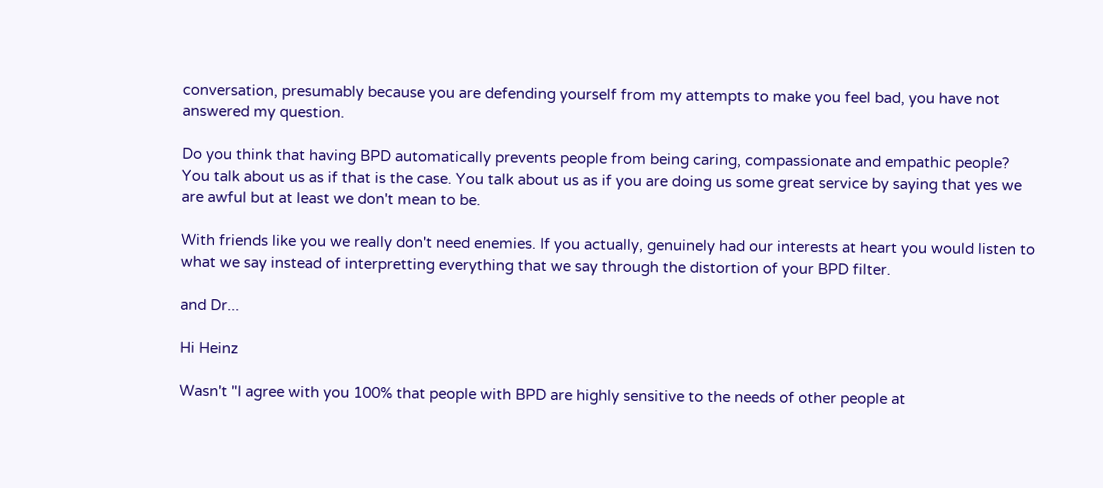conversation, presumably because you are defending yourself from my attempts to make you feel bad, you have not answered my question.

Do you think that having BPD automatically prevents people from being caring, compassionate and empathic people? You talk about us as if that is the case. You talk about us as if you are doing us some great service by saying that yes we are awful but at least we don't mean to be.

With friends like you we really don't need enemies. If you actually, genuinely had our interests at heart you would listen to what we say instead of interpretting everything that we say through the distortion of your BPD filter.

and Dr...

Hi Heinz

Wasn't "I agree with you 100% that people with BPD are highly sensitive to the needs of other people at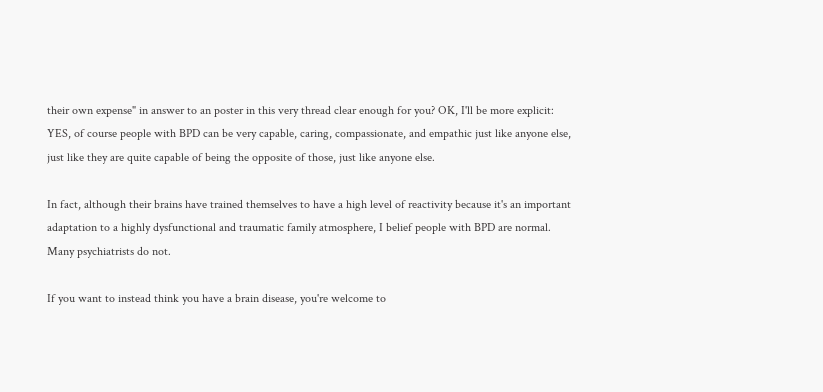their own expense" in answer to an poster in this very thread clear enough for you? OK, I'll be more explicit: YES, of course people with BPD can be very capable, caring, compassionate, and empathic just like anyone else, just like they are quite capable of being the opposite of those, just like anyone else.

In fact, although their brains have trained themselves to have a high level of reactivity because it's an important adaptation to a highly dysfunctional and traumatic family atmosphere, I belief people with BPD are normal. Many psychiatrists do not.

If you want to instead think you have a brain disease, you're welcome to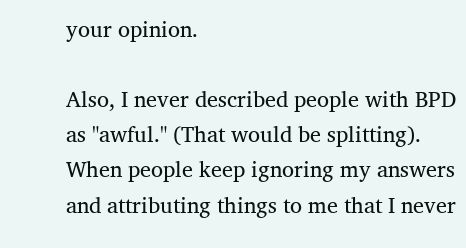your opinion.

Also, I never described people with BPD as "awful." (That would be splitting). When people keep ignoring my answers and attributing things to me that I never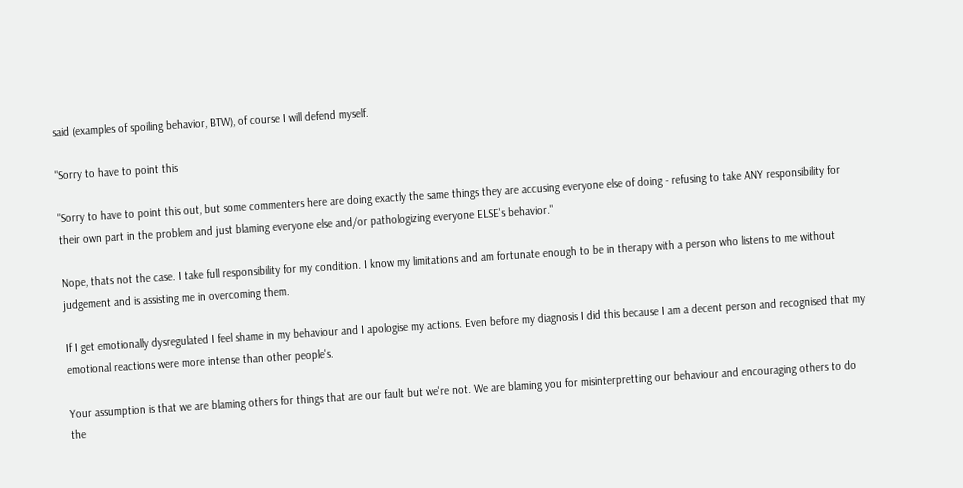said (examples of spoiling behavior, BTW), of course I will defend myself.

"Sorry to have to point this

"Sorry to have to point this out, but some commenters here are doing exactly the same things they are accusing everyone else of doing - refusing to take ANY responsibility for their own part in the problem and just blaming everyone else and/or pathologizing everyone ELSE's behavior."

Nope, thats not the case. I take full responsibility for my condition. I know my limitations and am fortunate enough to be in therapy with a person who listens to me without judgement and is assisting me in overcoming them.

If I get emotionally dysregulated I feel shame in my behaviour and I apologise my actions. Even before my diagnosis I did this because I am a decent person and recognised that my emotional reactions were more intense than other people's.

Your assumption is that we are blaming others for things that are our fault but we're not. We are blaming you for misinterpretting our behaviour and encouraging others to do the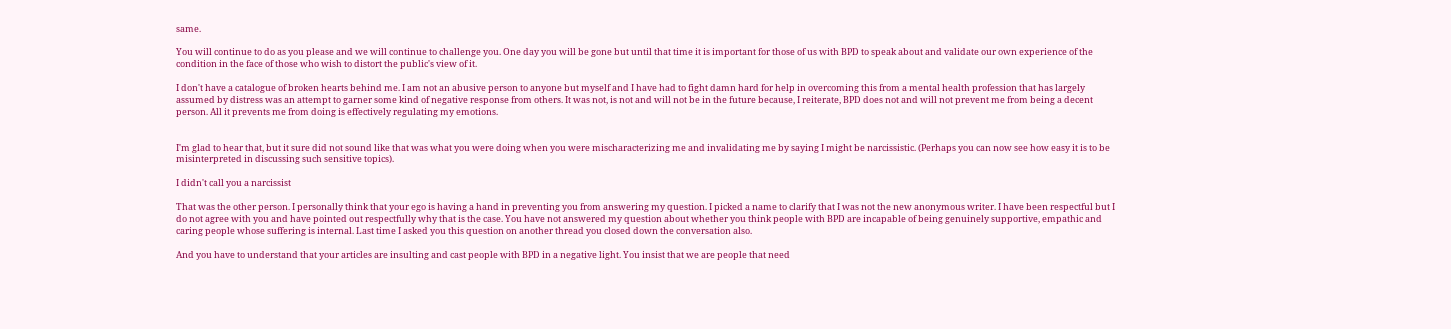same.

You will continue to do as you please and we will continue to challenge you. One day you will be gone but until that time it is important for those of us with BPD to speak about and validate our own experience of the condition in the face of those who wish to distort the public's view of it.

I don't have a catalogue of broken hearts behind me. I am not an abusive person to anyone but myself and I have had to fight damn hard for help in overcoming this from a mental health profession that has largely assumed by distress was an attempt to garner some kind of negative response from others. It was not, is not and will not be in the future because, I reiterate, BPD does not and will not prevent me from being a decent person. All it prevents me from doing is effectively regulating my emotions.


I'm glad to hear that, but it sure did not sound like that was what you were doing when you were mischaracterizing me and invalidating me by saying I might be narcissistic. (Perhaps you can now see how easy it is to be misinterpreted in discussing such sensitive topics).

I didn't call you a narcissist

That was the other person. I personally think that your ego is having a hand in preventing you from answering my question. I picked a name to clarify that I was not the new anonymous writer. I have been respectful but I do not agree with you and have pointed out respectfully why that is the case. You have not answered my question about whether you think people with BPD are incapable of being genuinely supportive, empathic and caring people whose suffering is internal. Last time I asked you this question on another thread you closed down the conversation also.

And you have to understand that your articles are insulting and cast people with BPD in a negative light. You insist that we are people that need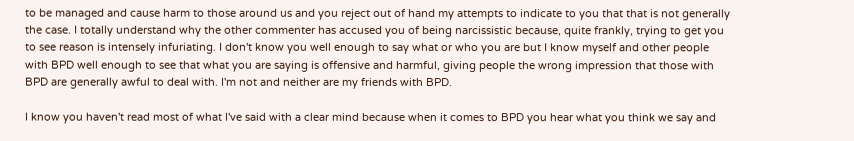to be managed and cause harm to those around us and you reject out of hand my attempts to indicate to you that that is not generally the case. I totally understand why the other commenter has accused you of being narcissistic because, quite frankly, trying to get you to see reason is intensely infuriating. I don't know you well enough to say what or who you are but I know myself and other people with BPD well enough to see that what you are saying is offensive and harmful, giving people the wrong impression that those with BPD are generally awful to deal with. I'm not and neither are my friends with BPD.

I know you haven't read most of what I've said with a clear mind because when it comes to BPD you hear what you think we say and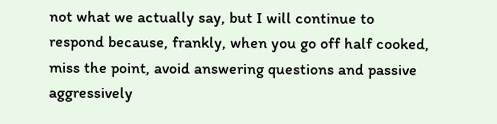not what we actually say, but I will continue to respond because, frankly, when you go off half cooked, miss the point, avoid answering questions and passive aggressively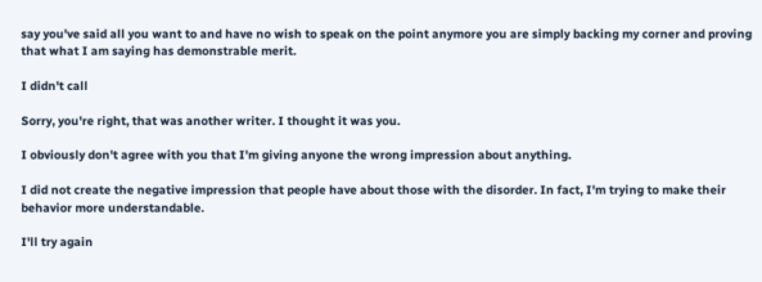say you've said all you want to and have no wish to speak on the point anymore you are simply backing my corner and proving that what I am saying has demonstrable merit.

I didn't call

Sorry, you're right, that was another writer. I thought it was you.

I obviously don't agree with you that I'm giving anyone the wrong impression about anything.

I did not create the negative impression that people have about those with the disorder. In fact, I'm trying to make their behavior more understandable.

I'll try again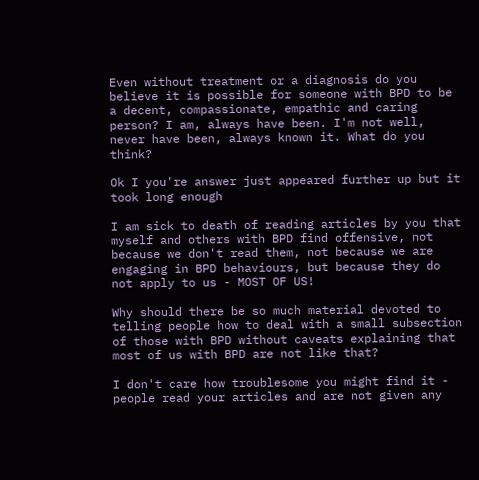Even without treatment or a diagnosis do you believe it is possible for someone with BPD to be a decent, compassionate, empathic and caring person? I am, always have been. I'm not well, never have been, always known it. What do you think?

Ok I you're answer just appeared further up but it took long enough

I am sick to death of reading articles by you that myself and others with BPD find offensive, not because we don't read them, not because we are engaging in BPD behaviours, but because they do not apply to us - MOST OF US!

Why should there be so much material devoted to telling people how to deal with a small subsection of those with BPD without caveats explaining that most of us with BPD are not like that?

I don't care how troublesome you might find it - people read your articles and are not given any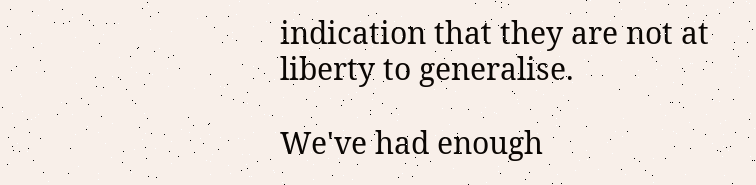indication that they are not at liberty to generalise.

We've had enough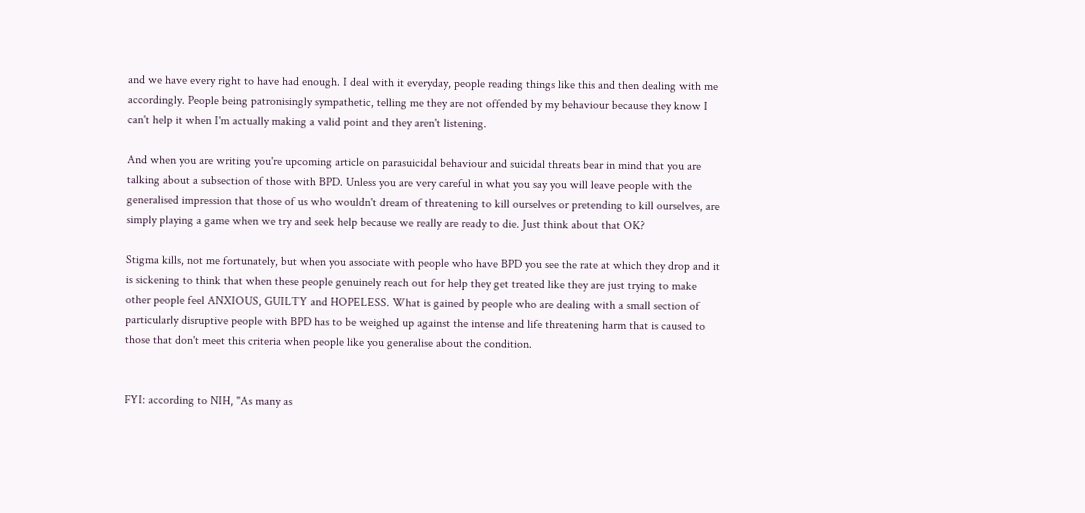and we have every right to have had enough. I deal with it everyday, people reading things like this and then dealing with me accordingly. People being patronisingly sympathetic, telling me they are not offended by my behaviour because they know I can't help it when I'm actually making a valid point and they aren't listening.

And when you are writing you're upcoming article on parasuicidal behaviour and suicidal threats bear in mind that you are talking about a subsection of those with BPD. Unless you are very careful in what you say you will leave people with the generalised impression that those of us who wouldn't dream of threatening to kill ourselves or pretending to kill ourselves, are simply playing a game when we try and seek help because we really are ready to die. Just think about that OK?

Stigma kills, not me fortunately, but when you associate with people who have BPD you see the rate at which they drop and it is sickening to think that when these people genuinely reach out for help they get treated like they are just trying to make other people feel ANXIOUS, GUILTY and HOPELESS. What is gained by people who are dealing with a small section of particularly disruptive people with BPD has to be weighed up against the intense and life threatening harm that is caused to those that don't meet this criteria when people like you generalise about the condition.


FYI: according to NIH, "As many as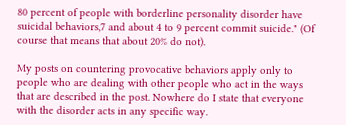80 percent of people with borderline personality disorder have suicidal behaviors,7 and about 4 to 9 percent commit suicide." (Of course that means that about 20% do not).

My posts on countering provocative behaviors apply only to people who are dealing with other people who act in the ways that are described in the post. Nowhere do I state that everyone with the disorder acts in any specific way.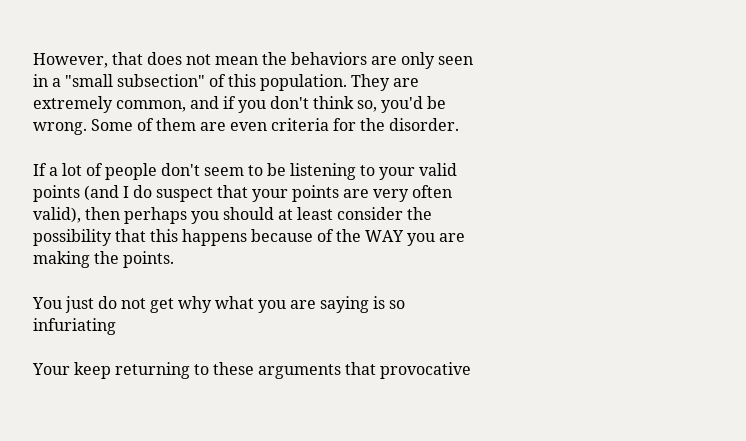However, that does not mean the behaviors are only seen in a "small subsection" of this population. They are extremely common, and if you don't think so, you'd be wrong. Some of them are even criteria for the disorder.

If a lot of people don't seem to be listening to your valid points (and I do suspect that your points are very often valid), then perhaps you should at least consider the possibility that this happens because of the WAY you are making the points.

You just do not get why what you are saying is so infuriating

Your keep returning to these arguments that provocative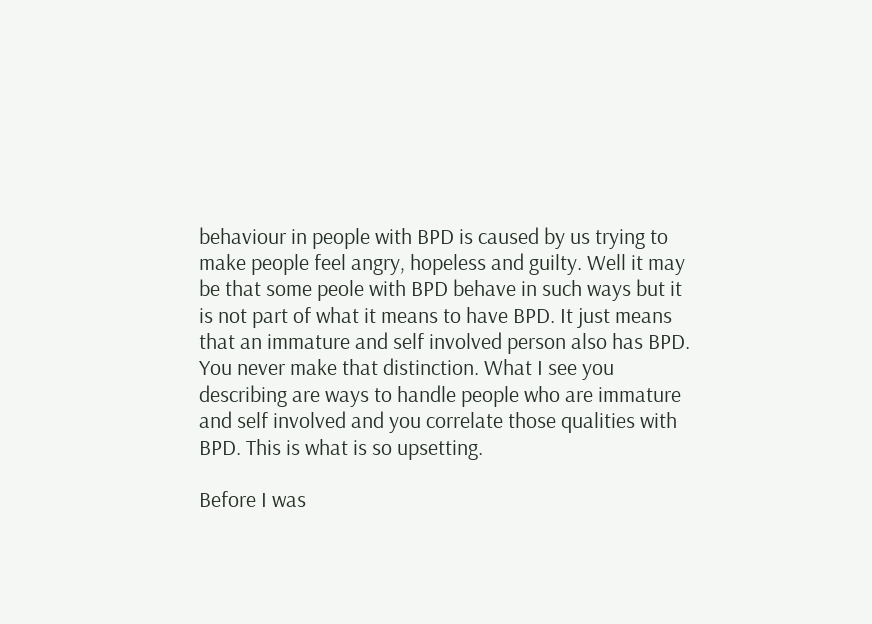behaviour in people with BPD is caused by us trying to make people feel angry, hopeless and guilty. Well it may be that some peole with BPD behave in such ways but it is not part of what it means to have BPD. It just means that an immature and self involved person also has BPD. You never make that distinction. What I see you describing are ways to handle people who are immature and self involved and you correlate those qualities with BPD. This is what is so upsetting.

Before I was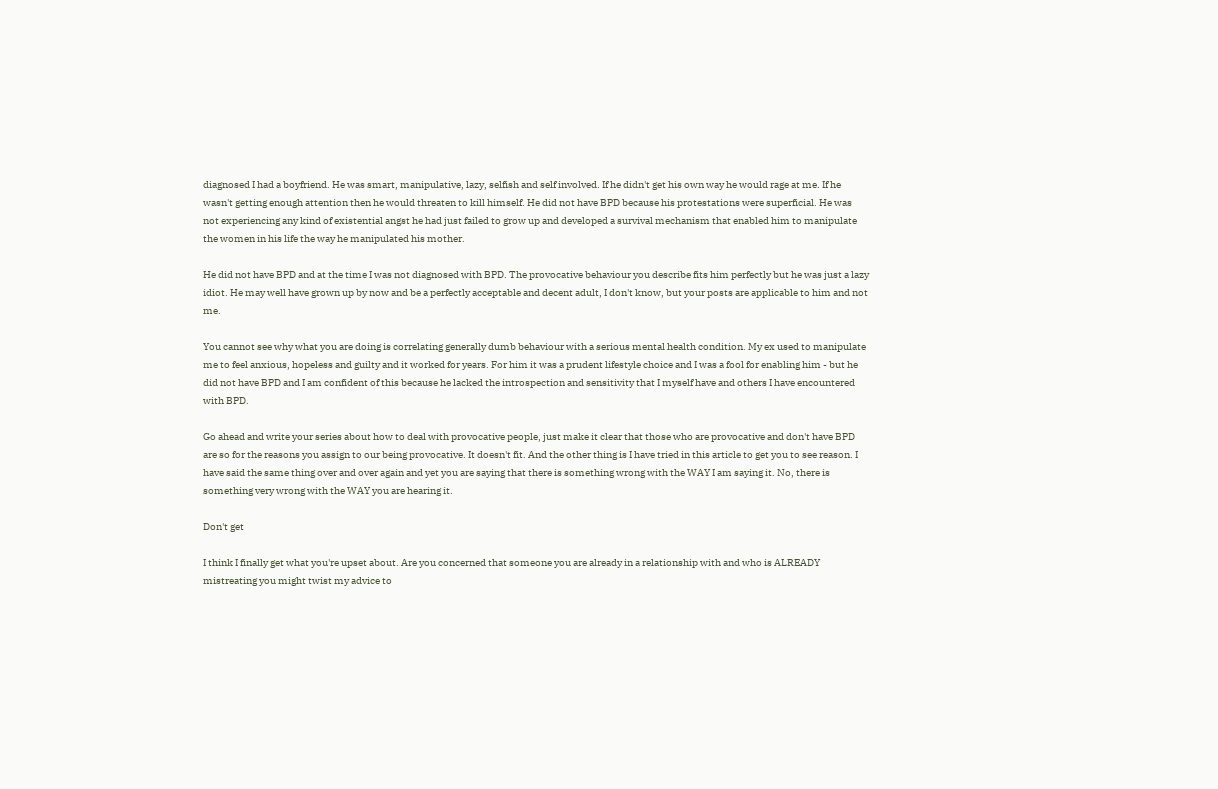diagnosed I had a boyfriend. He was smart, manipulative, lazy, selfish and self involved. If he didn't get his own way he would rage at me. If he wasn't getting enough attention then he would threaten to kill himself. He did not have BPD because his protestations were superficial. He was not experiencing any kind of existential angst he had just failed to grow up and developed a survival mechanism that enabled him to manipulate the women in his life the way he manipulated his mother.

He did not have BPD and at the time I was not diagnosed with BPD. The provocative behaviour you describe fits him perfectly but he was just a lazy idiot. He may well have grown up by now and be a perfectly acceptable and decent adult, I don't know, but your posts are applicable to him and not me.

You cannot see why what you are doing is correlating generally dumb behaviour with a serious mental health condition. My ex used to manipulate me to feel anxious, hopeless and guilty and it worked for years. For him it was a prudent lifestyle choice and I was a fool for enabling him - but he did not have BPD and I am confident of this because he lacked the introspection and sensitivity that I myself have and others I have encountered with BPD.

Go ahead and write your series about how to deal with provocative people, just make it clear that those who are provocative and don't have BPD are so for the reasons you assign to our being provocative. It doesn't fit. And the other thing is I have tried in this article to get you to see reason. I have said the same thing over and over again and yet you are saying that there is something wrong with the WAY I am saying it. No, there is something very wrong with the WAY you are hearing it.

Don't get

I think I finally get what you're upset about. Are you concerned that someone you are already in a relationship with and who is ALREADY mistreating you might twist my advice to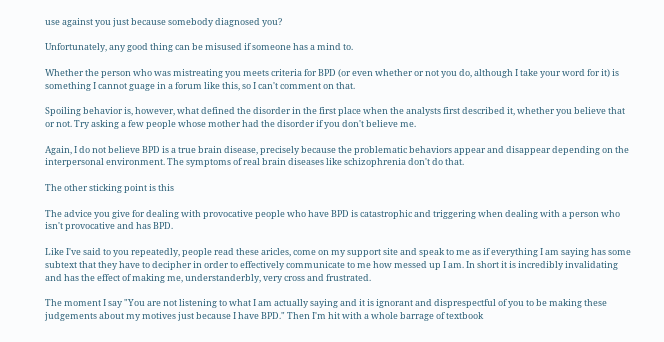use against you just because somebody diagnosed you?

Unfortunately, any good thing can be misused if someone has a mind to.

Whether the person who was mistreating you meets criteria for BPD (or even whether or not you do, although I take your word for it) is something I cannot guage in a forum like this, so I can't comment on that.

Spoiling behavior is, however, what defined the disorder in the first place when the analysts first described it, whether you believe that or not. Try asking a few people whose mother had the disorder if you don't believe me.

Again, I do not believe BPD is a true brain disease, precisely because the problematic behaviors appear and disappear depending on the interpersonal environment. The symptoms of real brain diseases like schizophrenia don't do that.

The other sticking point is this

The advice you give for dealing with provocative people who have BPD is catastrophic and triggering when dealing with a person who isn't provocative and has BPD.

Like I've said to you repeatedly, people read these aricles, come on my support site and speak to me as if everything I am saying has some subtext that they have to decipher in order to effectively communicate to me how messed up I am. In short it is incredibly invalidating and has the effect of making me, understanderbly, very cross and frustrated.

The moment I say "You are not listening to what I am actually saying and it is ignorant and disprespectful of you to be making these judgements about my motives just because I have BPD." Then I'm hit with a whole barrage of textbook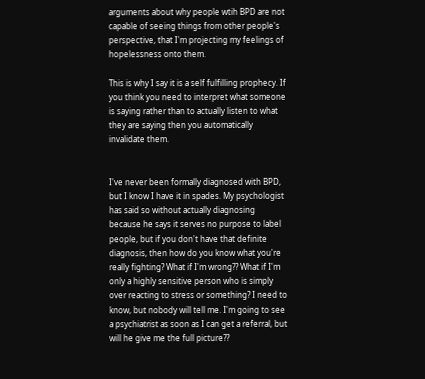arguments about why people wtih BPD are not capable of seeing things from other people's perspective, that I'm projecting my feelings of hopelessness onto them.

This is why I say it is a self fulfilling prophecy. If you think you need to interpret what someone is saying rather than to actually listen to what they are saying then you automatically invalidate them.


I've never been formally diagnosed with BPD, but I know I have it in spades. My psychologist has said so without actually diagnosing because he says it serves no purpose to label people, but if you don't have that definite diagnosis, then how do you know what you're really fighting? What if I'm wrong?? What if I'm only a highly sensitive person who is simply over reacting to stress or something? I need to know, but nobody will tell me. I'm going to see a psychiatrist as soon as I can get a referral, but will he give me the full picture??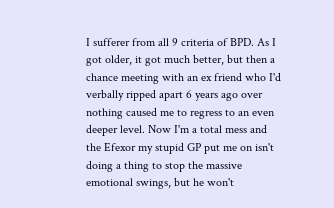I sufferer from all 9 criteria of BPD. As I got older, it got much better, but then a chance meeting with an ex friend who I'd verbally ripped apart 6 years ago over nothing caused me to regress to an even deeper level. Now I'm a total mess and the Efexor my stupid GP put me on isn't doing a thing to stop the massive emotional swings, but he won't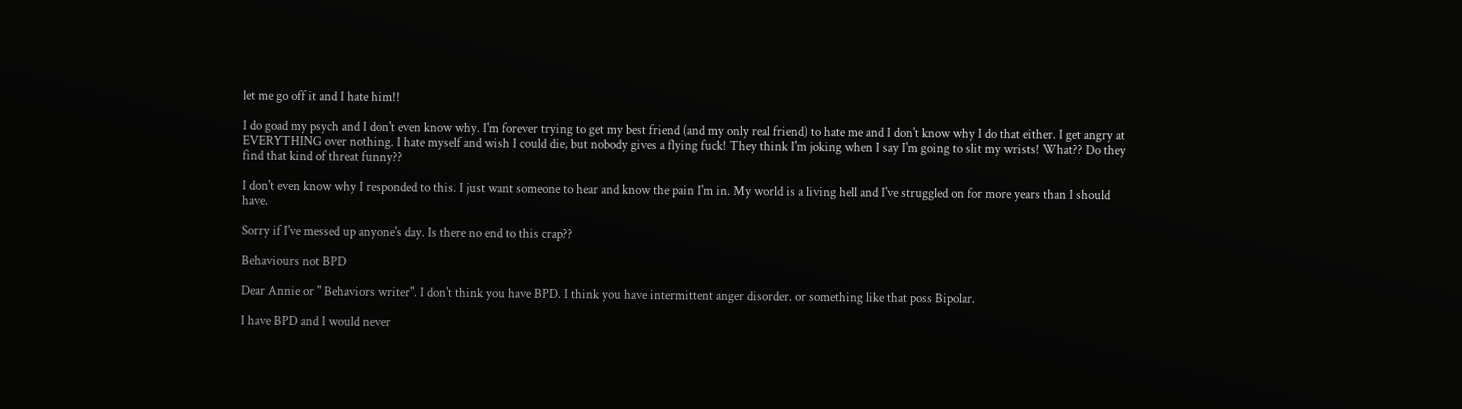let me go off it and I hate him!!

I do goad my psych and I don't even know why. I'm forever trying to get my best friend (and my only real friend) to hate me and I don't know why I do that either. I get angry at EVERYTHING over nothing. I hate myself and wish I could die, but nobody gives a flying fuck! They think I'm joking when I say I'm going to slit my wrists! What?? Do they find that kind of threat funny??

I don't even know why I responded to this. I just want someone to hear and know the pain I'm in. My world is a living hell and I've struggled on for more years than I should have.

Sorry if I've messed up anyone's day. Is there no end to this crap??

Behaviours not BPD

Dear Annie or " Behaviors writer". I don't think you have BPD. I think you have intermittent anger disorder. or something like that poss Bipolar.

I have BPD and I would never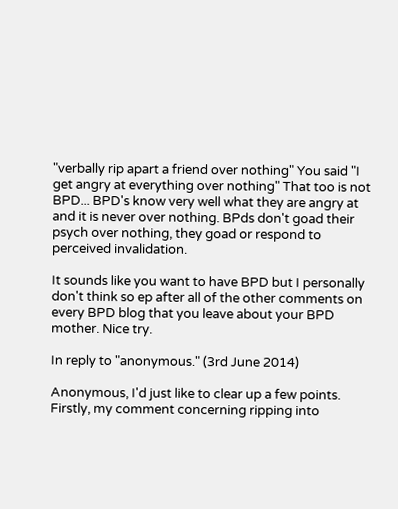"verbally rip apart a friend over nothing" You said "I get angry at everything over nothing" That too is not BPD... BPD's know very well what they are angry at and it is never over nothing. BPds don't goad their psych over nothing, they goad or respond to perceived invalidation.

It sounds like you want to have BPD but I personally don't think so ep after all of the other comments on every BPD blog that you leave about your BPD mother. Nice try.

In reply to "anonymous." (3rd June 2014)

Anonymous, I'd just like to clear up a few points. Firstly, my comment concerning ripping into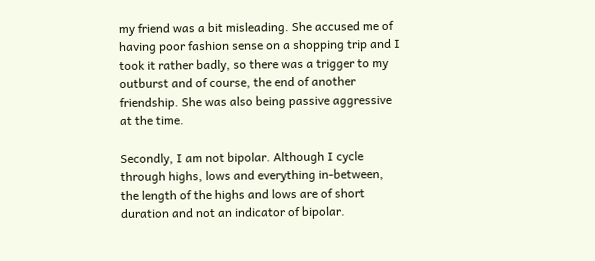my friend was a bit misleading. She accused me of having poor fashion sense on a shopping trip and I took it rather badly, so there was a trigger to my outburst and of course, the end of another friendship. She was also being passive aggressive at the time.

Secondly, I am not bipolar. Although I cycle through highs, lows and everything in-between, the length of the highs and lows are of short duration and not an indicator of bipolar.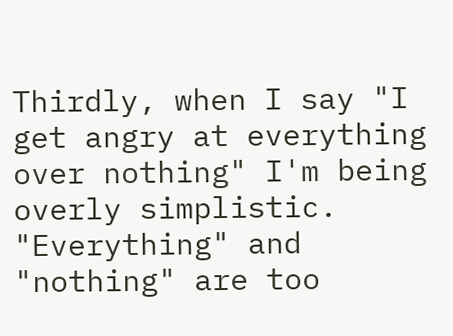Thirdly, when I say "I get angry at everything over nothing" I'm being overly simplistic. "Everything" and "nothing" are too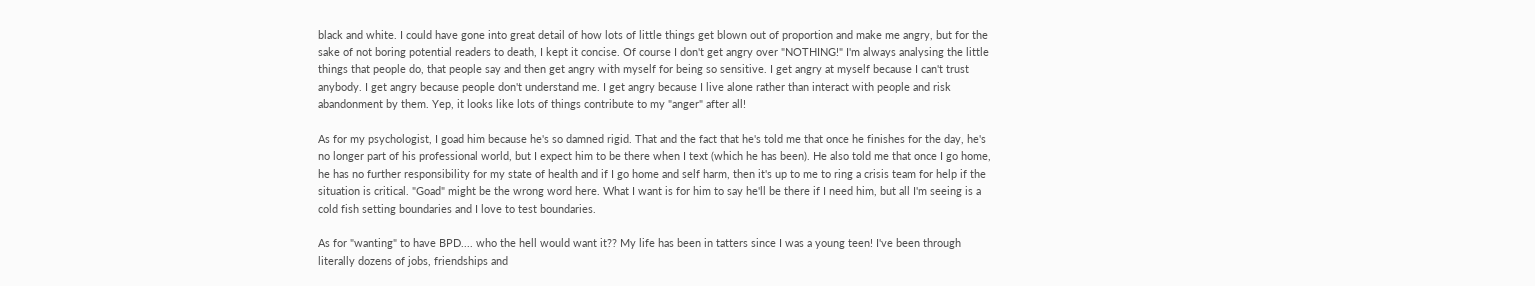black and white. I could have gone into great detail of how lots of little things get blown out of proportion and make me angry, but for the sake of not boring potential readers to death, I kept it concise. Of course I don't get angry over "NOTHING!" I'm always analysing the little things that people do, that people say and then get angry with myself for being so sensitive. I get angry at myself because I can't trust anybody. I get angry because people don't understand me. I get angry because I live alone rather than interact with people and risk abandonment by them. Yep, it looks like lots of things contribute to my "anger" after all!

As for my psychologist, I goad him because he's so damned rigid. That and the fact that he's told me that once he finishes for the day, he's no longer part of his professional world, but I expect him to be there when I text (which he has been). He also told me that once I go home, he has no further responsibility for my state of health and if I go home and self harm, then it's up to me to ring a crisis team for help if the situation is critical. "Goad" might be the wrong word here. What I want is for him to say he'll be there if I need him, but all I'm seeing is a cold fish setting boundaries and I love to test boundaries.

As for "wanting" to have BPD.... who the hell would want it?? My life has been in tatters since I was a young teen! I've been through literally dozens of jobs, friendships and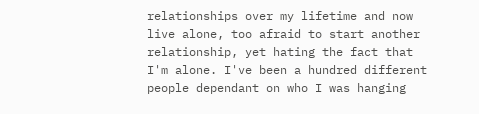relationships over my lifetime and now live alone, too afraid to start another relationship, yet hating the fact that I'm alone. I've been a hundred different people dependant on who I was hanging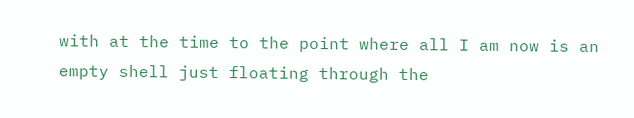with at the time to the point where all I am now is an empty shell just floating through the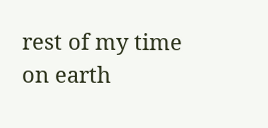rest of my time on earth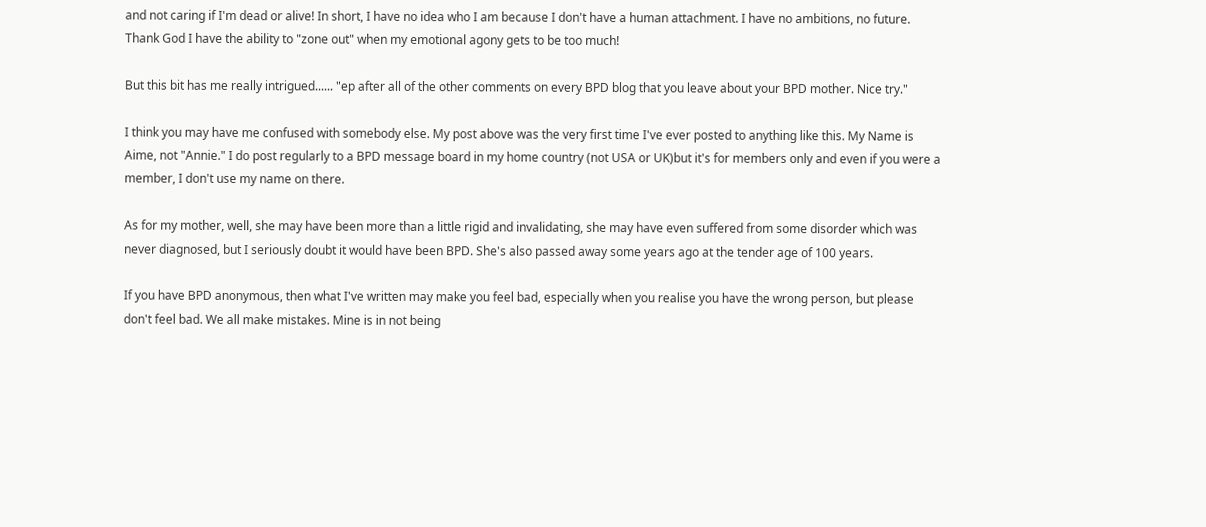and not caring if I'm dead or alive! In short, I have no idea who I am because I don't have a human attachment. I have no ambitions, no future. Thank God I have the ability to "zone out" when my emotional agony gets to be too much!

But this bit has me really intrigued...... "ep after all of the other comments on every BPD blog that you leave about your BPD mother. Nice try."

I think you may have me confused with somebody else. My post above was the very first time I've ever posted to anything like this. My Name is Aime, not "Annie." I do post regularly to a BPD message board in my home country (not USA or UK)but it's for members only and even if you were a member, I don't use my name on there.

As for my mother, well, she may have been more than a little rigid and invalidating, she may have even suffered from some disorder which was never diagnosed, but I seriously doubt it would have been BPD. She's also passed away some years ago at the tender age of 100 years.

If you have BPD anonymous, then what I've written may make you feel bad, especially when you realise you have the wrong person, but please don't feel bad. We all make mistakes. Mine is in not being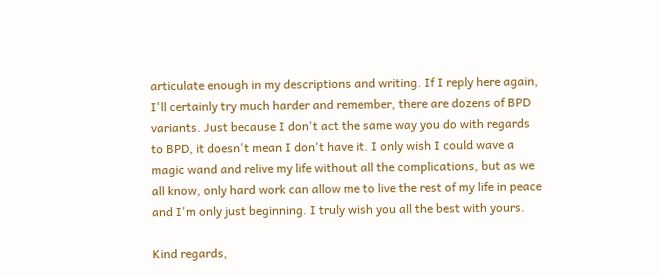articulate enough in my descriptions and writing. If I reply here again, I'll certainly try much harder and remember, there are dozens of BPD variants. Just because I don't act the same way you do with regards to BPD, it doesn't mean I don't have it. I only wish I could wave a magic wand and relive my life without all the complications, but as we all know, only hard work can allow me to live the rest of my life in peace and I'm only just beginning. I truly wish you all the best with yours.

Kind regards,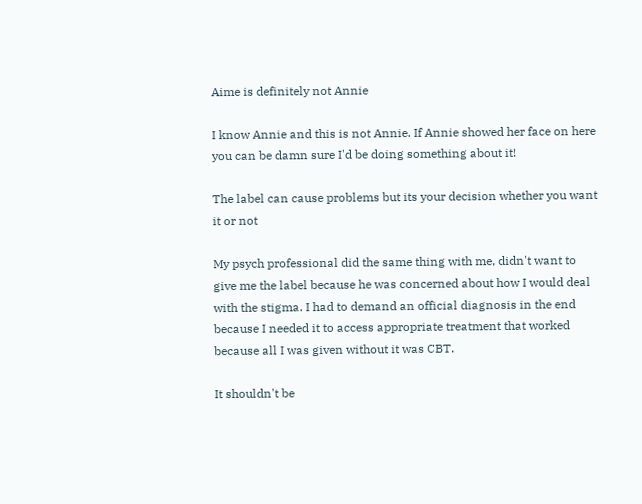Aime is definitely not Annie

I know Annie and this is not Annie. If Annie showed her face on here you can be damn sure I'd be doing something about it!

The label can cause problems but its your decision whether you want it or not

My psych professional did the same thing with me, didn't want to give me the label because he was concerned about how I would deal with the stigma. I had to demand an official diagnosis in the end because I needed it to access appropriate treatment that worked because all I was given without it was CBT.

It shouldn't be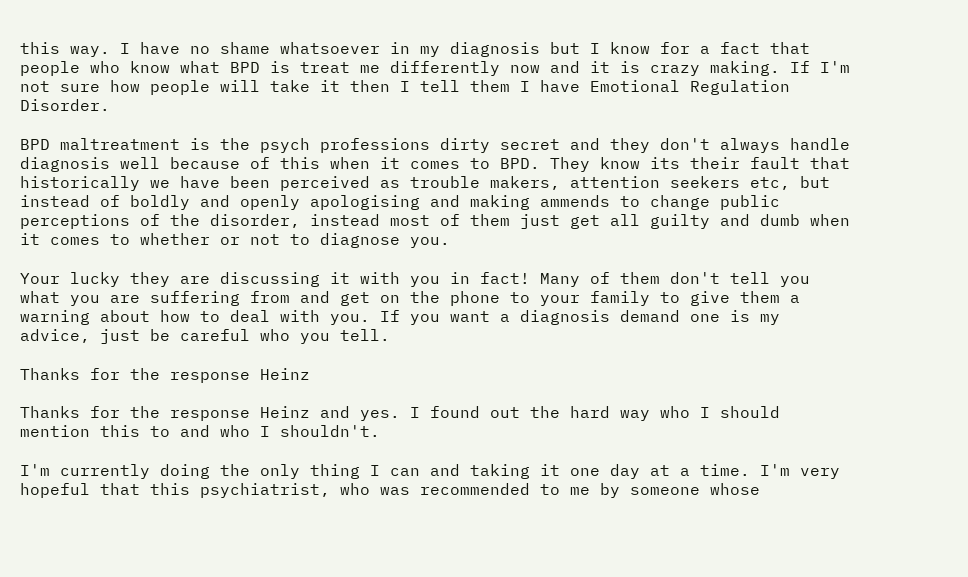this way. I have no shame whatsoever in my diagnosis but I know for a fact that people who know what BPD is treat me differently now and it is crazy making. If I'm not sure how people will take it then I tell them I have Emotional Regulation Disorder.

BPD maltreatment is the psych professions dirty secret and they don't always handle diagnosis well because of this when it comes to BPD. They know its their fault that historically we have been perceived as trouble makers, attention seekers etc, but instead of boldly and openly apologising and making ammends to change public perceptions of the disorder, instead most of them just get all guilty and dumb when it comes to whether or not to diagnose you.

Your lucky they are discussing it with you in fact! Many of them don't tell you what you are suffering from and get on the phone to your family to give them a warning about how to deal with you. If you want a diagnosis demand one is my advice, just be careful who you tell.

Thanks for the response Heinz

Thanks for the response Heinz and yes. I found out the hard way who I should mention this to and who I shouldn't.

I'm currently doing the only thing I can and taking it one day at a time. I'm very hopeful that this psychiatrist, who was recommended to me by someone whose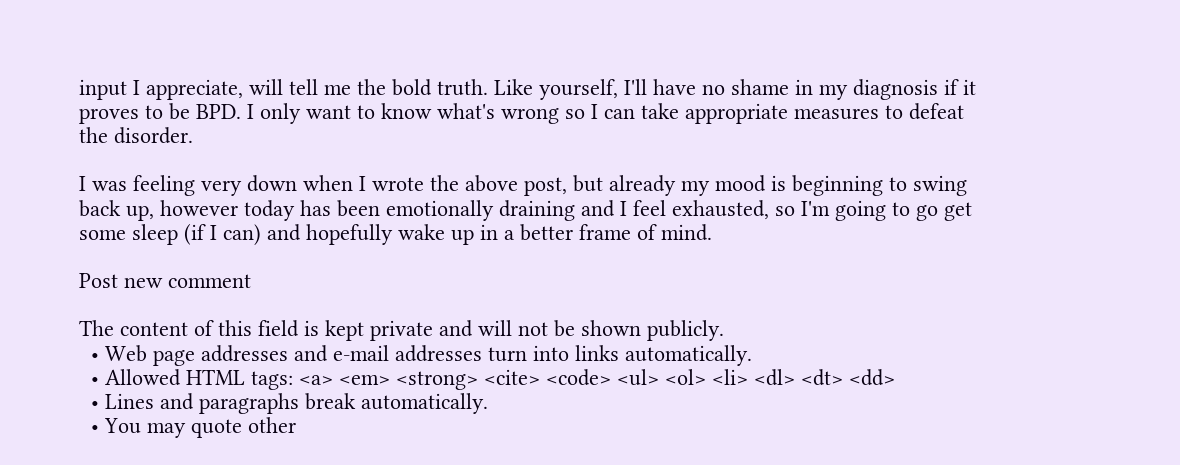input I appreciate, will tell me the bold truth. Like yourself, I'll have no shame in my diagnosis if it proves to be BPD. I only want to know what's wrong so I can take appropriate measures to defeat the disorder.

I was feeling very down when I wrote the above post, but already my mood is beginning to swing back up, however today has been emotionally draining and I feel exhausted, so I'm going to go get some sleep (if I can) and hopefully wake up in a better frame of mind.

Post new comment

The content of this field is kept private and will not be shown publicly.
  • Web page addresses and e-mail addresses turn into links automatically.
  • Allowed HTML tags: <a> <em> <strong> <cite> <code> <ul> <ol> <li> <dl> <dt> <dd>
  • Lines and paragraphs break automatically.
  • You may quote other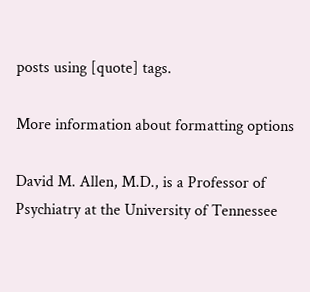posts using [quote] tags.

More information about formatting options

David M. Allen, M.D., is a Professor of Psychiatry at the University of Tennessee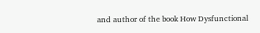and author of the book How Dysfunctional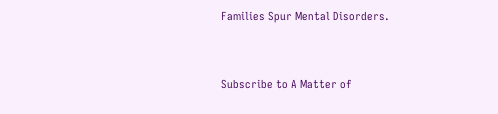Families Spur Mental Disorders.


Subscribe to A Matter of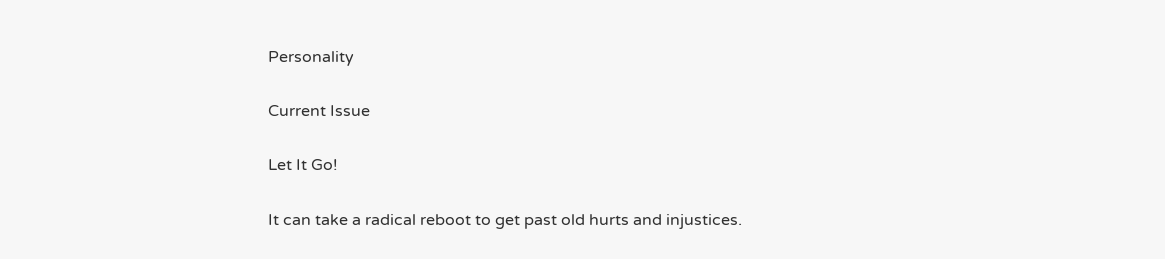Personality

Current Issue

Let It Go!

It can take a radical reboot to get past old hurts and injustices.